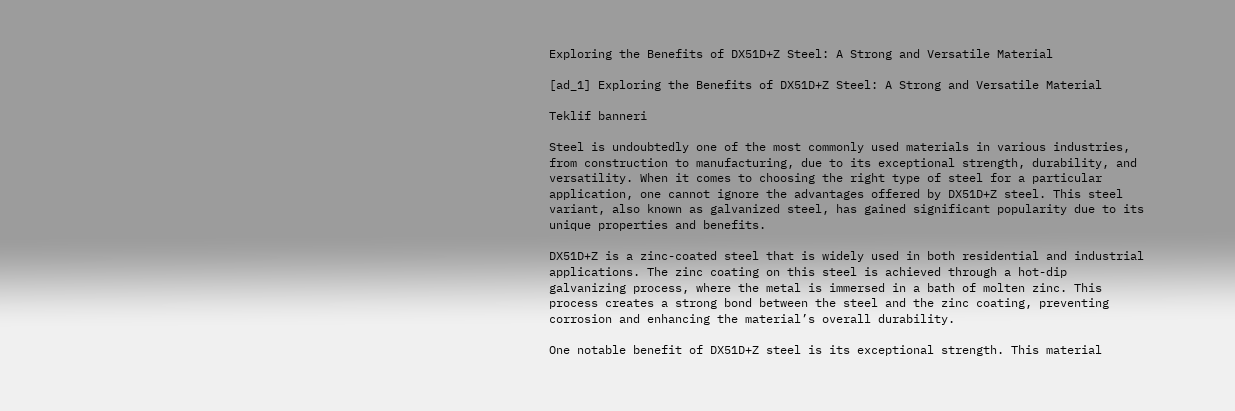Exploring the Benefits of DX51D+Z Steel: A Strong and Versatile Material

[ad_1] Exploring the Benefits of DX51D+Z Steel: A Strong and Versatile Material

Teklif banneri

Steel is undoubtedly one of the most commonly used materials in various industries, from construction to manufacturing, due to its exceptional strength, durability, and versatility. When it comes to choosing the right type of steel for a particular application, one cannot ignore the advantages offered by DX51D+Z steel. This steel variant, also known as galvanized steel, has gained significant popularity due to its unique properties and benefits.

DX51D+Z is a zinc-coated steel that is widely used in both residential and industrial applications. The zinc coating on this steel is achieved through a hot-dip galvanizing process, where the metal is immersed in a bath of molten zinc. This process creates a strong bond between the steel and the zinc coating, preventing corrosion and enhancing the material’s overall durability.

One notable benefit of DX51D+Z steel is its exceptional strength. This material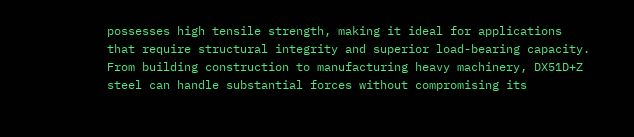possesses high tensile strength, making it ideal for applications that require structural integrity and superior load-bearing capacity. From building construction to manufacturing heavy machinery, DX51D+Z steel can handle substantial forces without compromising its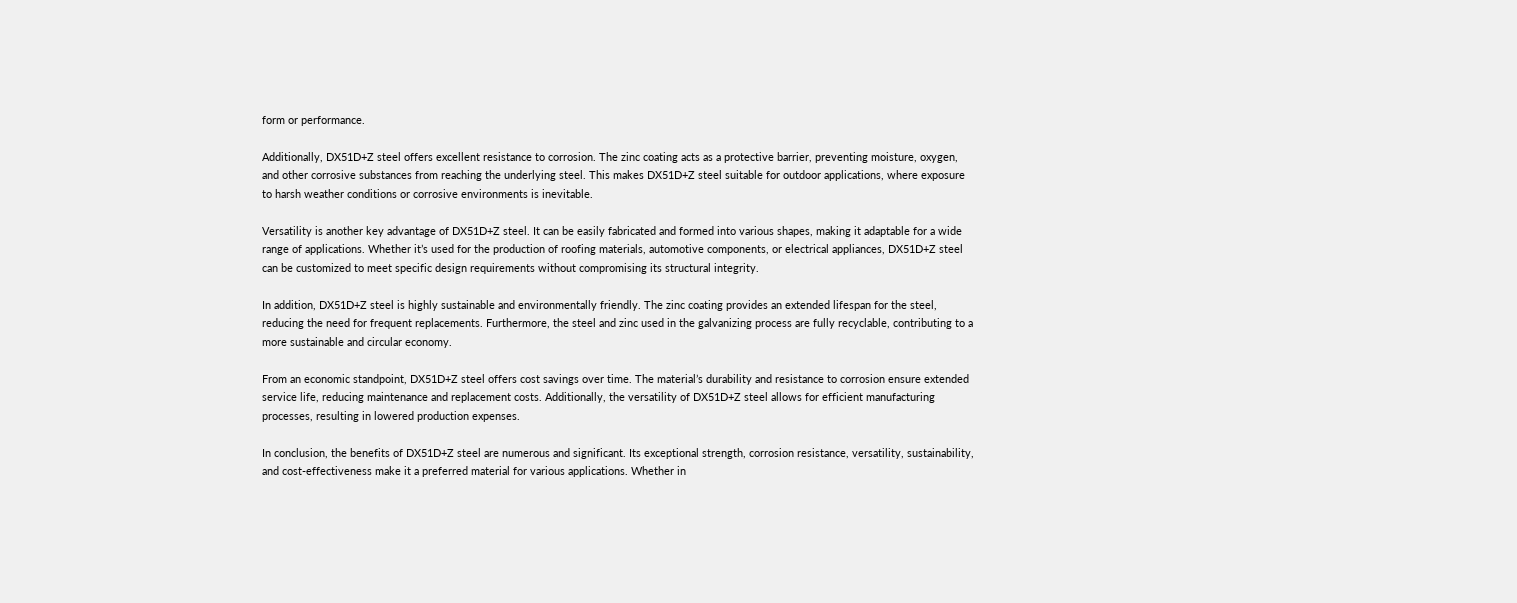form or performance.

Additionally, DX51D+Z steel offers excellent resistance to corrosion. The zinc coating acts as a protective barrier, preventing moisture, oxygen, and other corrosive substances from reaching the underlying steel. This makes DX51D+Z steel suitable for outdoor applications, where exposure to harsh weather conditions or corrosive environments is inevitable.

Versatility is another key advantage of DX51D+Z steel. It can be easily fabricated and formed into various shapes, making it adaptable for a wide range of applications. Whether it’s used for the production of roofing materials, automotive components, or electrical appliances, DX51D+Z steel can be customized to meet specific design requirements without compromising its structural integrity.

In addition, DX51D+Z steel is highly sustainable and environmentally friendly. The zinc coating provides an extended lifespan for the steel, reducing the need for frequent replacements. Furthermore, the steel and zinc used in the galvanizing process are fully recyclable, contributing to a more sustainable and circular economy.

From an economic standpoint, DX51D+Z steel offers cost savings over time. The material’s durability and resistance to corrosion ensure extended service life, reducing maintenance and replacement costs. Additionally, the versatility of DX51D+Z steel allows for efficient manufacturing processes, resulting in lowered production expenses.

In conclusion, the benefits of DX51D+Z steel are numerous and significant. Its exceptional strength, corrosion resistance, versatility, sustainability, and cost-effectiveness make it a preferred material for various applications. Whether in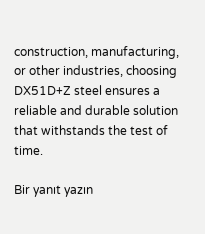construction, manufacturing, or other industries, choosing DX51D+Z steel ensures a reliable and durable solution that withstands the test of time.

Bir yanıt yazın